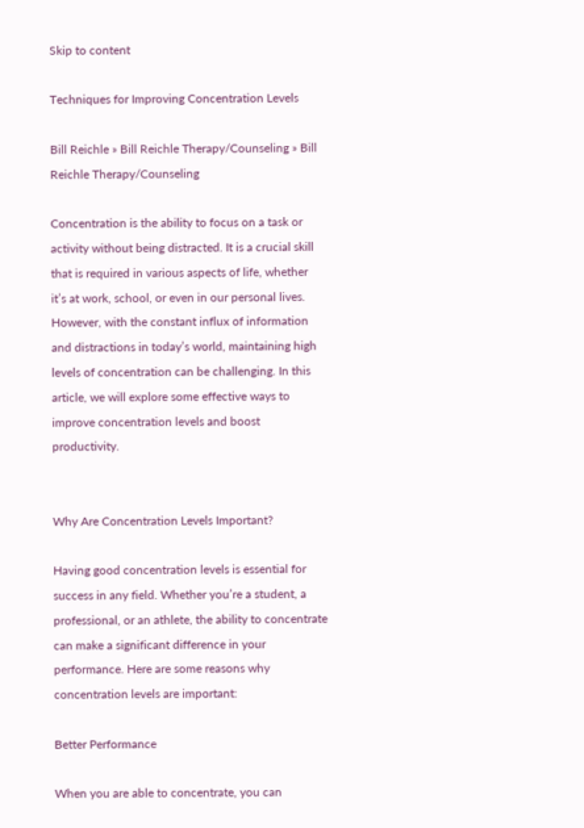Skip to content

Techniques for Improving Concentration Levels

Bill Reichle » Bill Reichle Therapy/Counseling » Bill Reichle Therapy/Counseling

Concentration is the ability to focus on a task or activity without being distracted. It is a crucial skill that is required in various aspects of life, whether it’s at work, school, or even in our personal lives. However, with the constant influx of information and distractions in today’s world, maintaining high levels of concentration can be challenging. In this article, we will explore some effective ways to improve concentration levels and boost productivity.


Why Are Concentration Levels Important?

Having good concentration levels is essential for success in any field. Whether you’re a student, a professional, or an athlete, the ability to concentrate can make a significant difference in your performance. Here are some reasons why concentration levels are important:

Better Performance

When you are able to concentrate, you can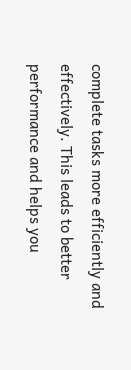complete tasks more efficiently and effectively. This leads to better performance and helps you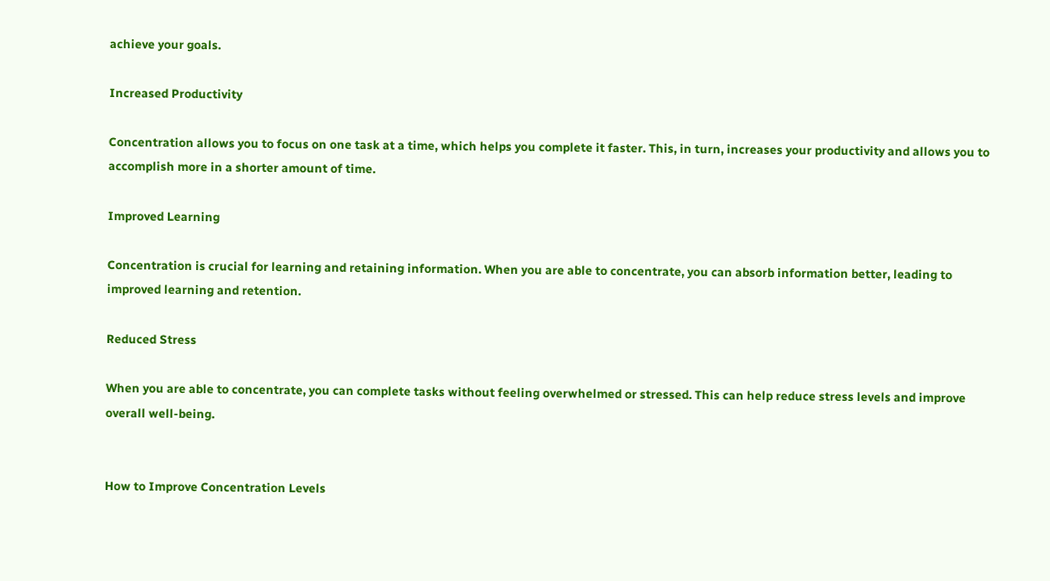achieve your goals.

Increased Productivity

Concentration allows you to focus on one task at a time, which helps you complete it faster. This, in turn, increases your productivity and allows you to accomplish more in a shorter amount of time.

Improved Learning

Concentration is crucial for learning and retaining information. When you are able to concentrate, you can absorb information better, leading to improved learning and retention.

Reduced Stress

When you are able to concentrate, you can complete tasks without feeling overwhelmed or stressed. This can help reduce stress levels and improve overall well-being.


How to Improve Concentration Levels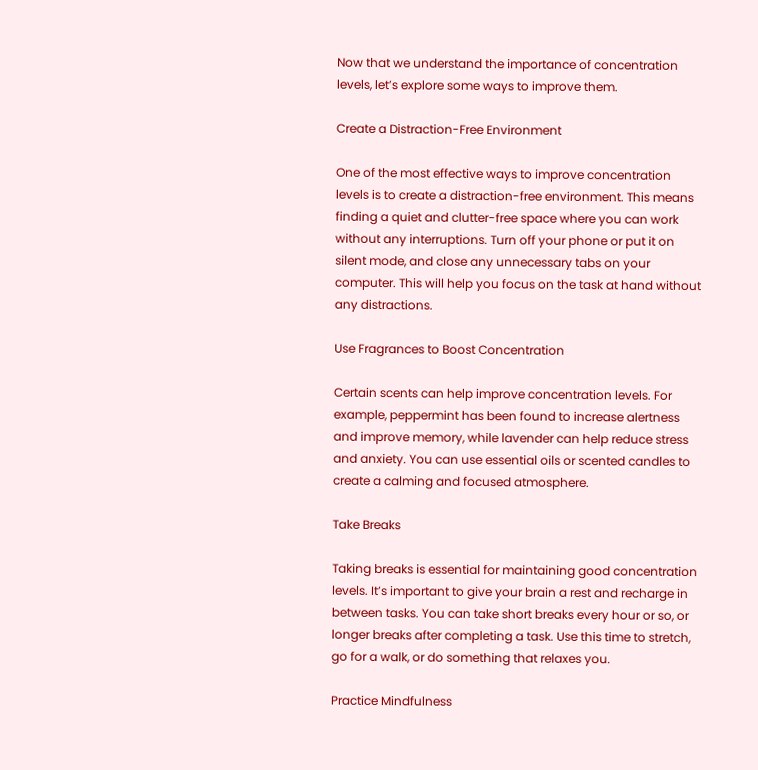Now that we understand the importance of concentration levels, let’s explore some ways to improve them.

Create a Distraction-Free Environment

One of the most effective ways to improve concentration levels is to create a distraction-free environment. This means finding a quiet and clutter-free space where you can work without any interruptions. Turn off your phone or put it on silent mode, and close any unnecessary tabs on your computer. This will help you focus on the task at hand without any distractions.

Use Fragrances to Boost Concentration

Certain scents can help improve concentration levels. For example, peppermint has been found to increase alertness and improve memory, while lavender can help reduce stress and anxiety. You can use essential oils or scented candles to create a calming and focused atmosphere.

Take Breaks

Taking breaks is essential for maintaining good concentration levels. It’s important to give your brain a rest and recharge in between tasks. You can take short breaks every hour or so, or longer breaks after completing a task. Use this time to stretch, go for a walk, or do something that relaxes you.

Practice Mindfulness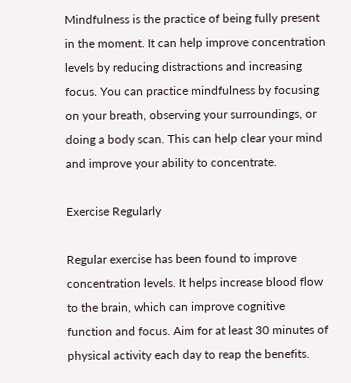Mindfulness is the practice of being fully present in the moment. It can help improve concentration levels by reducing distractions and increasing focus. You can practice mindfulness by focusing on your breath, observing your surroundings, or doing a body scan. This can help clear your mind and improve your ability to concentrate.

Exercise Regularly

Regular exercise has been found to improve concentration levels. It helps increase blood flow to the brain, which can improve cognitive function and focus. Aim for at least 30 minutes of physical activity each day to reap the benefits.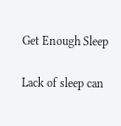Get Enough Sleep

Lack of sleep can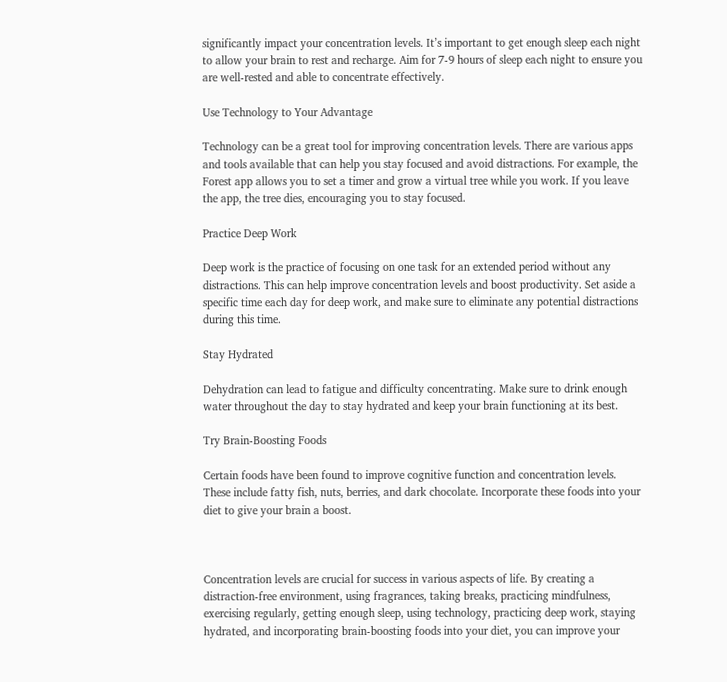significantly impact your concentration levels. It’s important to get enough sleep each night to allow your brain to rest and recharge. Aim for 7-9 hours of sleep each night to ensure you are well-rested and able to concentrate effectively.

Use Technology to Your Advantage

Technology can be a great tool for improving concentration levels. There are various apps and tools available that can help you stay focused and avoid distractions. For example, the Forest app allows you to set a timer and grow a virtual tree while you work. If you leave the app, the tree dies, encouraging you to stay focused.

Practice Deep Work

Deep work is the practice of focusing on one task for an extended period without any distractions. This can help improve concentration levels and boost productivity. Set aside a specific time each day for deep work, and make sure to eliminate any potential distractions during this time.

Stay Hydrated

Dehydration can lead to fatigue and difficulty concentrating. Make sure to drink enough water throughout the day to stay hydrated and keep your brain functioning at its best.

Try Brain-Boosting Foods

Certain foods have been found to improve cognitive function and concentration levels. These include fatty fish, nuts, berries, and dark chocolate. Incorporate these foods into your diet to give your brain a boost.



Concentration levels are crucial for success in various aspects of life. By creating a distraction-free environment, using fragrances, taking breaks, practicing mindfulness, exercising regularly, getting enough sleep, using technology, practicing deep work, staying hydrated, and incorporating brain-boosting foods into your diet, you can improve your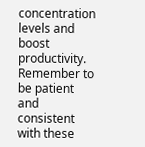concentration levels and boost productivity. Remember to be patient and consistent with these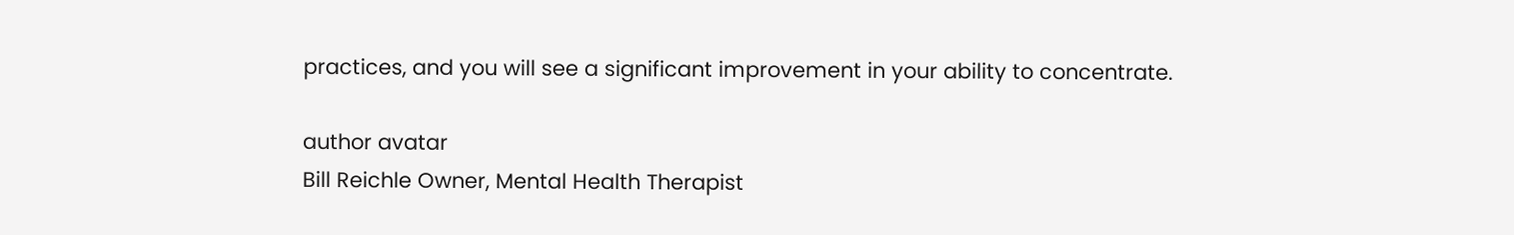practices, and you will see a significant improvement in your ability to concentrate.

author avatar
Bill Reichle Owner, Mental Health Therapist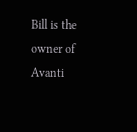Bill is the owner of Avanti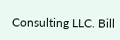Consulting LLC. Bill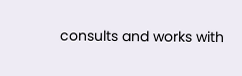consults and works with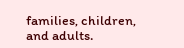families, children, and adults.